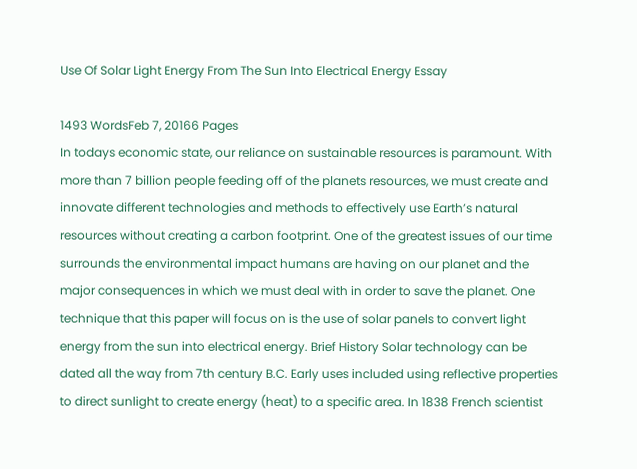Use Of Solar Light Energy From The Sun Into Electrical Energy Essay

1493 WordsFeb 7, 20166 Pages
In todays economic state, our reliance on sustainable resources is paramount. With more than 7 billion people feeding off of the planets resources, we must create and innovate different technologies and methods to effectively use Earth’s natural resources without creating a carbon footprint. One of the greatest issues of our time surrounds the environmental impact humans are having on our planet and the major consequences in which we must deal with in order to save the planet. One technique that this paper will focus on is the use of solar panels to convert light energy from the sun into electrical energy. Brief History Solar technology can be dated all the way from 7th century B.C. Early uses included using reflective properties to direct sunlight to create energy (heat) to a specific area. In 1838 French scientist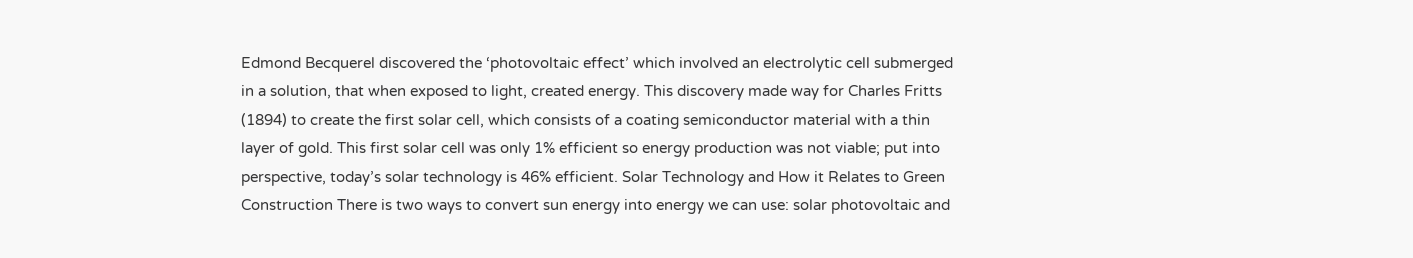Edmond Becquerel discovered the ‘photovoltaic effect’ which involved an electrolytic cell submerged in a solution, that when exposed to light, created energy. This discovery made way for Charles Fritts (1894) to create the first solar cell, which consists of a coating semiconductor material with a thin layer of gold. This first solar cell was only 1% efficient so energy production was not viable; put into perspective, today’s solar technology is 46% efficient. Solar Technology and How it Relates to Green Construction There is two ways to convert sun energy into energy we can use: solar photovoltaic and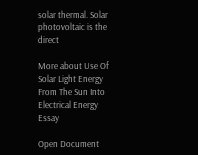solar thermal. Solar photovoltaic is the direct

More about Use Of Solar Light Energy From The Sun Into Electrical Energy Essay

Open Document